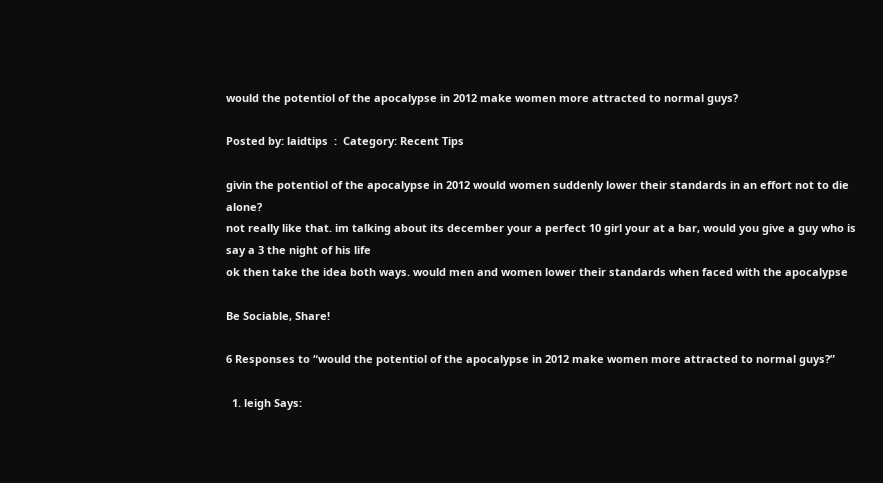would the potentiol of the apocalypse in 2012 make women more attracted to normal guys?

Posted by: laidtips  :  Category: Recent Tips

givin the potentiol of the apocalypse in 2012 would women suddenly lower their standards in an effort not to die alone?
not really like that. im talking about its december your a perfect 10 girl your at a bar, would you give a guy who is say a 3 the night of his life
ok then take the idea both ways. would men and women lower their standards when faced with the apocalypse

Be Sociable, Share!

6 Responses to “would the potentiol of the apocalypse in 2012 make women more attracted to normal guys?”

  1. leigh Says: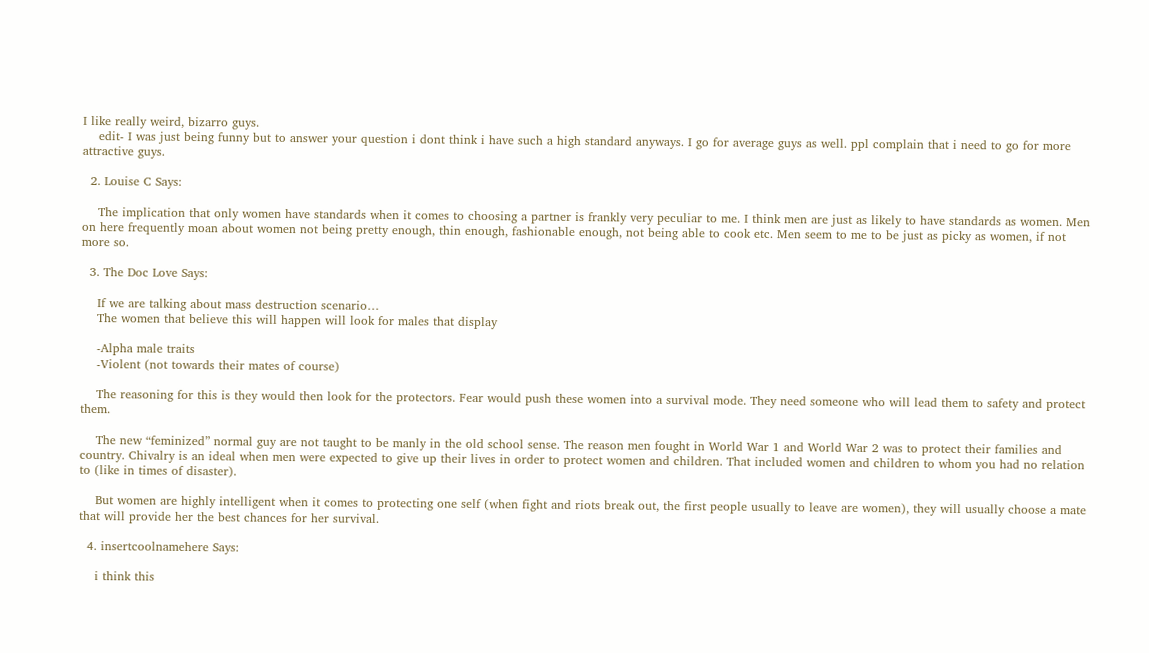I like really weird, bizarro guys.
    edit- I was just being funny but to answer your question i dont think i have such a high standard anyways. I go for average guys as well. ppl complain that i need to go for more attractive guys.

  2. Louise C Says:

    The implication that only women have standards when it comes to choosing a partner is frankly very peculiar to me. I think men are just as likely to have standards as women. Men on here frequently moan about women not being pretty enough, thin enough, fashionable enough, not being able to cook etc. Men seem to me to be just as picky as women, if not more so.

  3. The Doc Love Says:

    If we are talking about mass destruction scenario…
    The women that believe this will happen will look for males that display

    -Alpha male traits
    -Violent (not towards their mates of course)

    The reasoning for this is they would then look for the protectors. Fear would push these women into a survival mode. They need someone who will lead them to safety and protect them.

    The new “feminized” normal guy are not taught to be manly in the old school sense. The reason men fought in World War 1 and World War 2 was to protect their families and country. Chivalry is an ideal when men were expected to give up their lives in order to protect women and children. That included women and children to whom you had no relation to (like in times of disaster).

    But women are highly intelligent when it comes to protecting one self (when fight and riots break out, the first people usually to leave are women), they will usually choose a mate that will provide her the best chances for her survival.

  4. insertcoolnamehere Says:

    i think this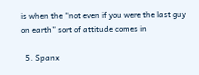is when the “not even if you were the last guy on earth” sort of attitude comes in

  5. Spanx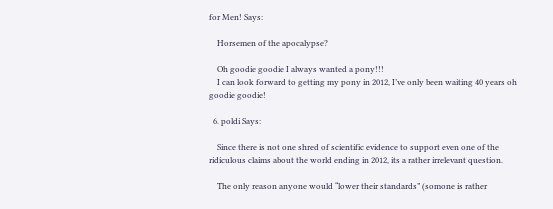for Men! Says:

    Horsemen of the apocalypse?

    Oh goodie goodie I always wanted a pony!!!
    I can look forward to getting my pony in 2012, I’ve only been waiting 40 years oh goodie goodie!

  6. poldi Says:

    Since there is not one shred of scientific evidence to support even one of the ridiculous claims about the world ending in 2012, its a rather irrelevant question.

    The only reason anyone would “lower their standards” (somone is rather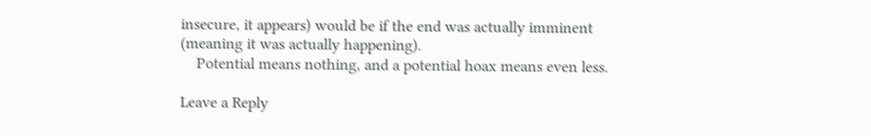insecure, it appears) would be if the end was actually imminent (meaning it was actually happening).
    Potential means nothing, and a potential hoax means even less.

Leave a Reply